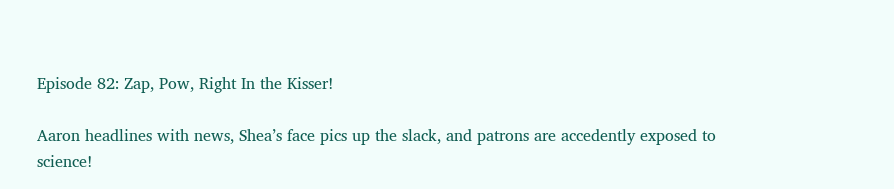Episode 82: Zap, Pow, Right In the Kisser!

Aaron headlines with news, Shea’s face pics up the slack, and patrons are accedently exposed to science!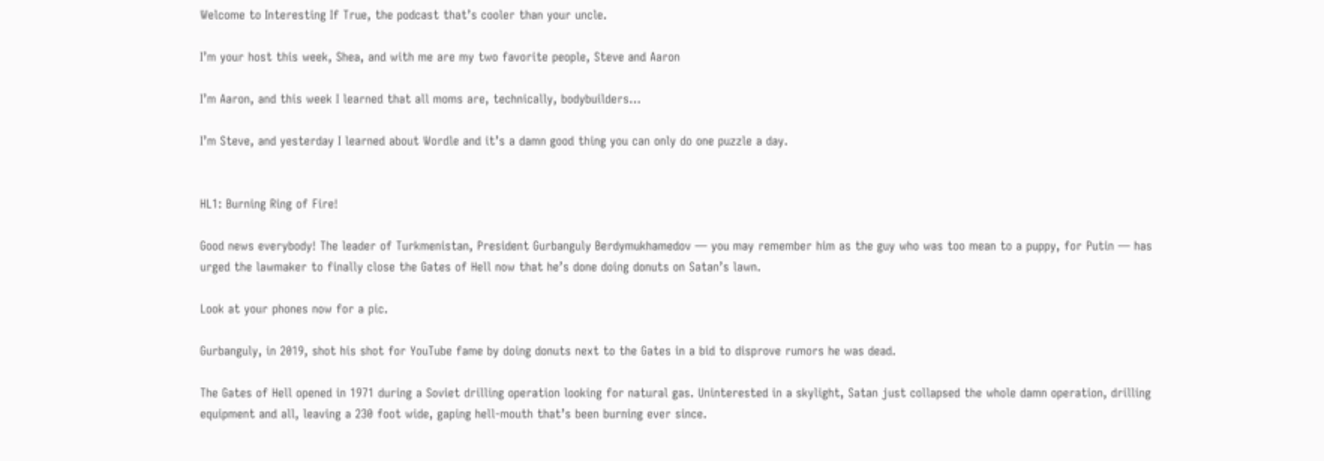Welcome to Interesting If True, the podcast that’s cooler than your uncle.

I’m your host this week, Shea, and with me are my two favorite people, Steve and Aaron

I’m Aaron, and this week I learned that all moms are, technically, bodybuilders…

I’m Steve, and yesterday I learned about Wordle and it’s a damn good thing you can only do one puzzle a day.


HL1: Burning Ring of Fire!

Good news everybody! The leader of Turkmenistan, President Gurbanguly Berdymukhamedov — you may remember him as the guy who was too mean to a puppy, for Putin — has urged the lawmaker to finally close the Gates of Hell now that he’s done doing donuts on Satan’s lawn.

Look at your phones now for a pic.

Gurbanguly, in 2019, shot his shot for YouTube fame by doing donuts next to the Gates in a bid to disprove rumors he was dead.

The Gates of Hell opened in 1971 during a Soviet drilling operation looking for natural gas. Uninterested in a skylight, Satan just collapsed the whole damn operation, drilling equipment and all, leaving a 230 foot wide, gaping hell-mouth that’s been burning ever since.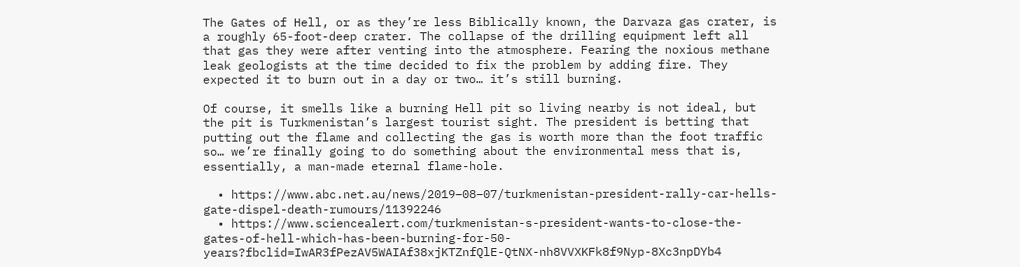The Gates of Hell, or as they’re less Biblically known, the Darvaza gas crater, is a roughly 65-foot-deep crater. The collapse of the drilling equipment left all that gas they were after venting into the atmosphere. Fearing the noxious methane leak geologists at the time decided to fix the problem by adding fire. They expected it to burn out in a day or two… it’s still burning.

Of course, it smells like a burning Hell pit so living nearby is not ideal, but the pit is Turkmenistan’s largest tourist sight. The president is betting that putting out the flame and collecting the gas is worth more than the foot traffic so… we’re finally going to do something about the environmental mess that is, essentially, a man-made eternal flame-hole.

  • https://www.abc.net.au/news/2019–08–07/turkmenistan-president-rally-car-hells-gate-dispel-death-rumours/11392246
  • https://www.sciencealert.com/turkmenistan-s-president-wants-to-close-the-gates-of-hell-which-has-been-burning-for-50-years?fbclid=IwAR3fPezAV5WAIAf38xjKTZnfQlE-QtNX-nh8VVXKFk8f9Nyp-8Xc3npDYb4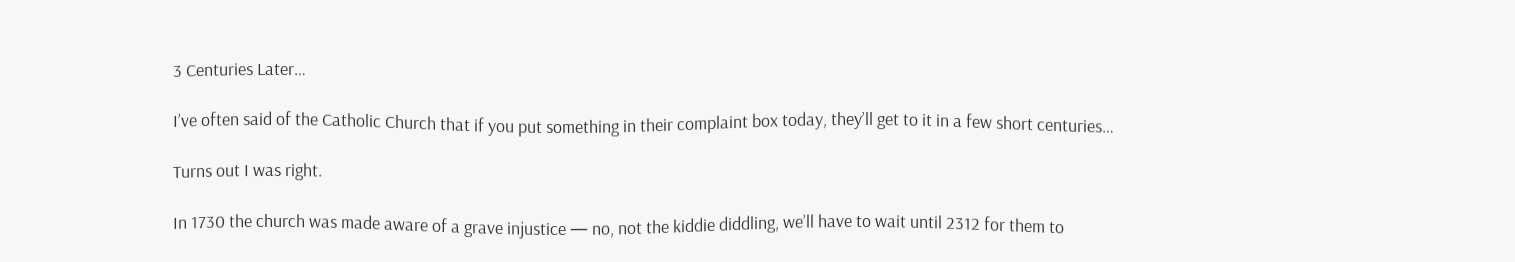3 Centuries Later…

I’ve often said of the Catholic Church that if you put something in their complaint box today, they’ll get to it in a few short centuries…

Turns out I was right.

In 1730 the church was made aware of a grave injustice — no, not the kiddie diddling, we’ll have to wait until 2312 for them to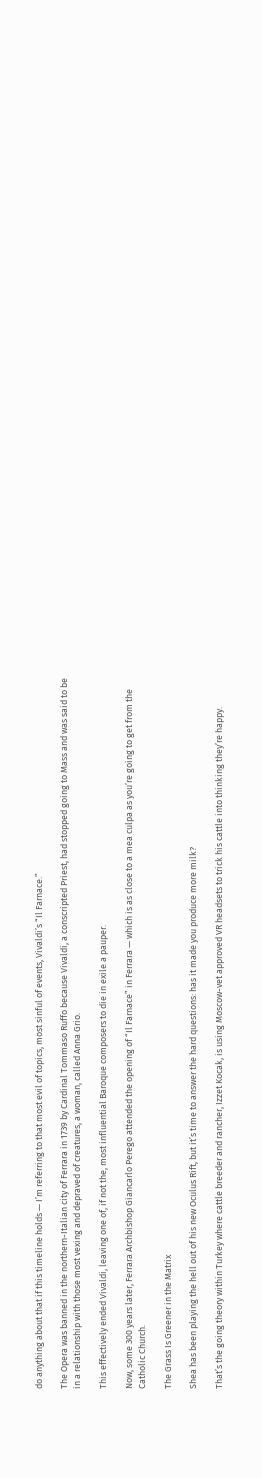do anything about that if this timeline holds — I’m referring to that most evil of topics, most sinful of events, Vivaldi’s “Il Farnace.”

The Opera was banned in the northern-Italian city of Ferrara in 1739 by Cardinal Tommaso Ruffo because Vivaldi, a conscripted Priest, had stopped going to Mass and was said to be in a relationship with those most vexing and depraved of creatures, a woman, called Anna Grio.

This effectively ended Vivaldi, leaving one of, if not the, most influential Baroque composers to die in exile a pauper.

Now, some 300 years later, Ferrara Archbishop Giancarlo Perego attended the opening of “Il Farnace” in Ferrara — which is as close to a mea culpa as you’re going to get from the Catholic Church.

The Grass Is Greener in the Matrix

Shea has been playing the hell out of his new Oculus Rift, but it’s time to answer the hard questions: has it made you produce more milk?

That’s the going theory within Turkey where cattle breeder and rancher, Izzet Kocak, is using Moscow-vet approved VR headsets to trick his cattle into thinking they’re happy.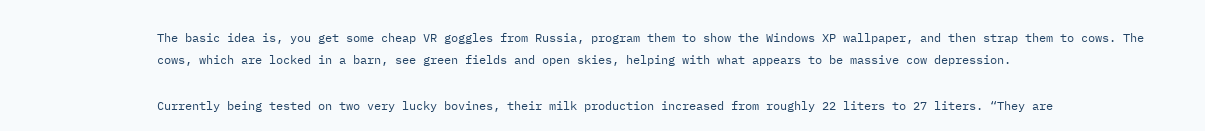The basic idea is, you get some cheap VR goggles from Russia, program them to show the Windows XP wallpaper, and then strap them to cows. The cows, which are locked in a barn, see green fields and open skies, helping with what appears to be massive cow depression.

Currently being tested on two very lucky bovines, their milk production increased from roughly 22 liters to 27 liters. “They are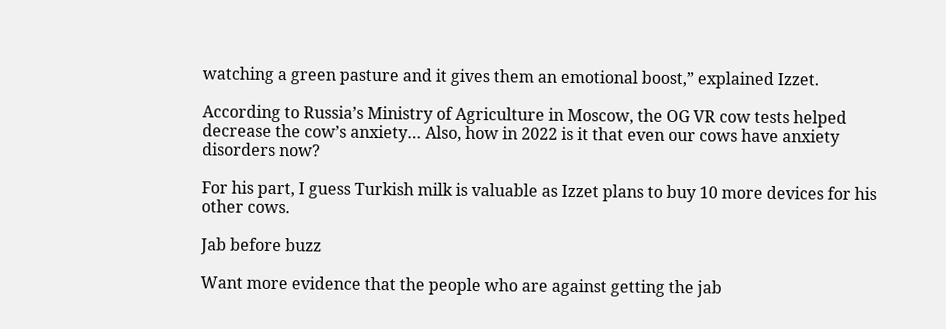watching a green pasture and it gives them an emotional boost,” explained Izzet.

According to Russia’s Ministry of Agriculture in Moscow, the OG VR cow tests helped decrease the cow’s anxiety… Also, how in 2022 is it that even our cows have anxiety disorders now?

For his part, I guess Turkish milk is valuable as Izzet plans to buy 10 more devices for his other cows.

Jab before buzz

Want more evidence that the people who are against getting the jab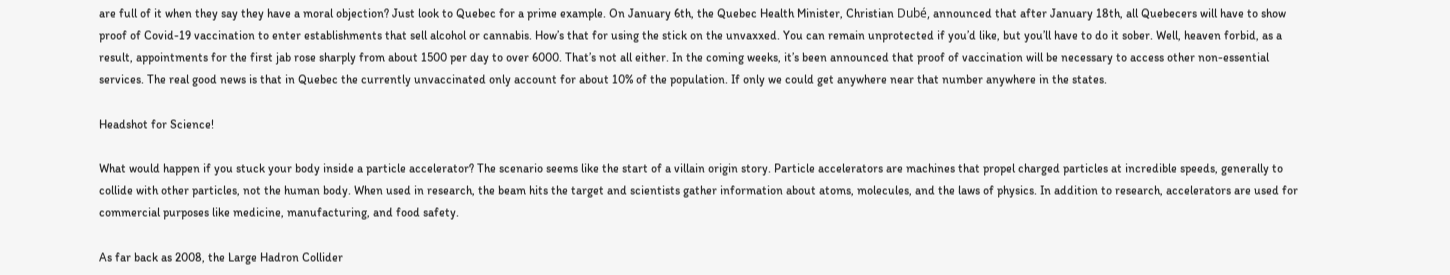are full of it when they say they have a moral objection? Just look to Quebec for a prime example. On January 6th, the Quebec Health Minister, Christian Dubé, announced that after January 18th, all Quebecers will have to show proof of Covid-19 vaccination to enter establishments that sell alcohol or cannabis. How’s that for using the stick on the unvaxxed. You can remain unprotected if you’d like, but you’ll have to do it sober. Well, heaven forbid, as a result, appointments for the first jab rose sharply from about 1500 per day to over 6000. That’s not all either. In the coming weeks, it’s been announced that proof of vaccination will be necessary to access other non-essential services. The real good news is that in Quebec the currently unvaccinated only account for about 10% of the population. If only we could get anywhere near that number anywhere in the states.

Headshot for Science!

What would happen if you stuck your body inside a particle accelerator? The scenario seems like the start of a villain origin story. Particle accelerators are machines that propel charged particles at incredible speeds, generally to collide with other particles, not the human body. When used in research, the beam hits the target and scientists gather information about atoms, molecules, and the laws of physics. In addition to research, accelerators are used for commercial purposes like medicine, manufacturing, and food safety.

As far back as 2008, the Large Hadron Collider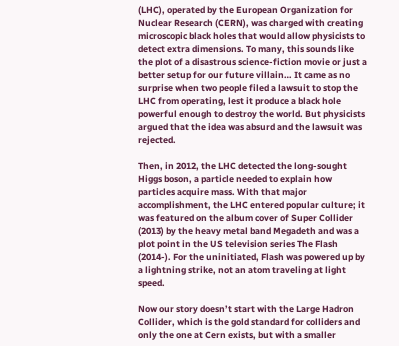(LHC), operated by the European Organization for Nuclear Research (CERN), was charged with creating microscopic black holes that would allow physicists to detect extra dimensions. To many, this sounds like the plot of a disastrous science-fiction movie or just a better setup for our future villain… It came as no surprise when two people filed a lawsuit to stop the LHC from operating, lest it produce a black hole powerful enough to destroy the world. But physicists argued that the idea was absurd and the lawsuit was rejected.

Then, in 2012, the LHC detected the long-sought Higgs boson, a particle needed to explain how particles acquire mass. With that major accomplishment, the LHC entered popular culture; it was featured on the album cover of Super Collider (2013) by the heavy metal band Megadeth and was a plot point in the US television series The Flash (2014-). For the uninitiated, Flash was powered up by a lightning strike, not an atom traveling at light speed.

Now our story doesn’t start with the Large Hadron Collider, which is the gold standard for colliders and only the one at Cern exists, but with a smaller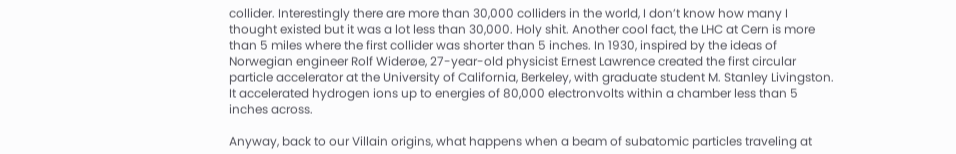collider. Interestingly there are more than 30,000 colliders in the world, I don’t know how many I thought existed but it was a lot less than 30,000. Holy shit. Another cool fact, the LHC at Cern is more than 5 miles where the first collider was shorter than 5 inches. In 1930, inspired by the ideas of Norwegian engineer Rolf Widerøe, 27-year-old physicist Ernest Lawrence created the first circular particle accelerator at the University of California, Berkeley, with graduate student M. Stanley Livingston. It accelerated hydrogen ions up to energies of 80,000 electronvolts within a chamber less than 5 inches across.

Anyway, back to our Villain origins, what happens when a beam of subatomic particles traveling at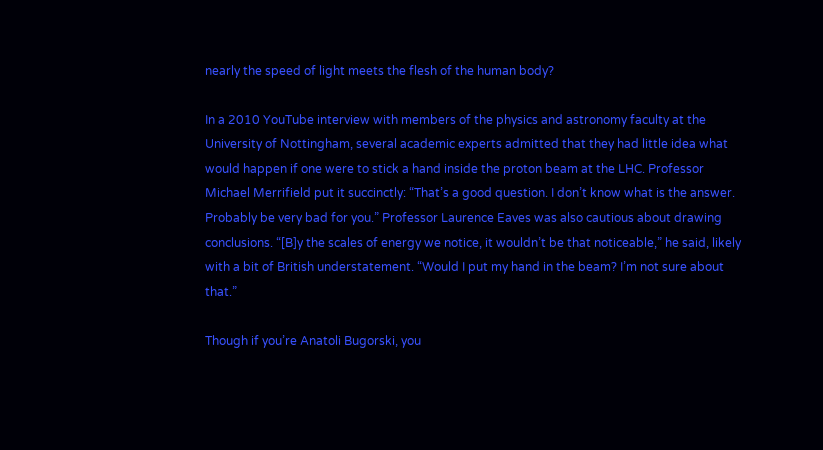nearly the speed of light meets the flesh of the human body?

In a 2010 YouTube interview with members of the physics and astronomy faculty at the University of Nottingham, several academic experts admitted that they had little idea what would happen if one were to stick a hand inside the proton beam at the LHC. Professor Michael Merrifield put it succinctly: “That’s a good question. I don’t know what is the answer. Probably be very bad for you.” Professor Laurence Eaves was also cautious about drawing conclusions. “[B]y the scales of energy we notice, it wouldn’t be that noticeable,” he said, likely with a bit of British understatement. “Would I put my hand in the beam? I’m not sure about that.”

Though if you’re Anatoli Bugorski, you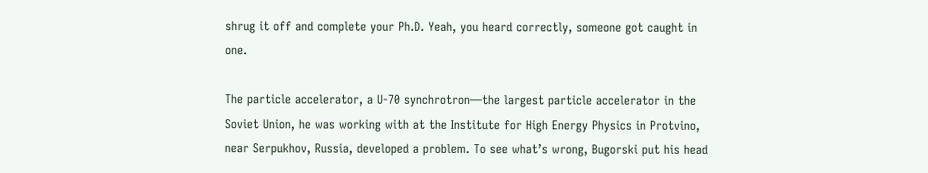shrug it off and complete your Ph.D. Yeah, you heard correctly, someone got caught in one.

The particle accelerator, a U-70 synchrotron—the largest particle accelerator in the Soviet Union, he was working with at the Institute for High Energy Physics in Protvino, near Serpukhov, Russia, developed a problem. To see what’s wrong, Bugorski put his head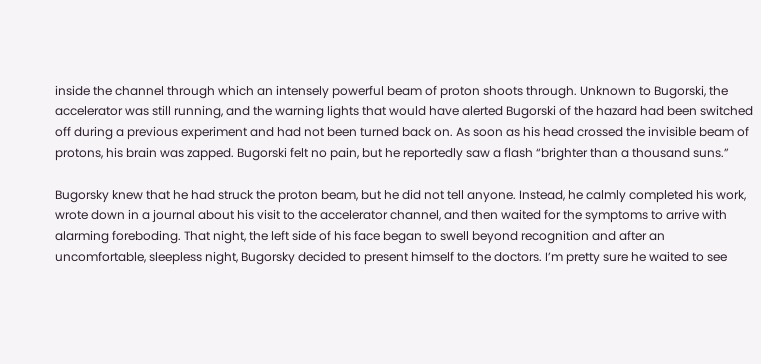inside the channel through which an intensely powerful beam of proton shoots through. Unknown to Bugorski, the accelerator was still running, and the warning lights that would have alerted Bugorski of the hazard had been switched off during a previous experiment and had not been turned back on. As soon as his head crossed the invisible beam of protons, his brain was zapped. Bugorski felt no pain, but he reportedly saw a flash “brighter than a thousand suns.”

Bugorsky knew that he had struck the proton beam, but he did not tell anyone. Instead, he calmly completed his work, wrote down in a journal about his visit to the accelerator channel, and then waited for the symptoms to arrive with alarming foreboding. That night, the left side of his face began to swell beyond recognition and after an uncomfortable, sleepless night, Bugorsky decided to present himself to the doctors. I’m pretty sure he waited to see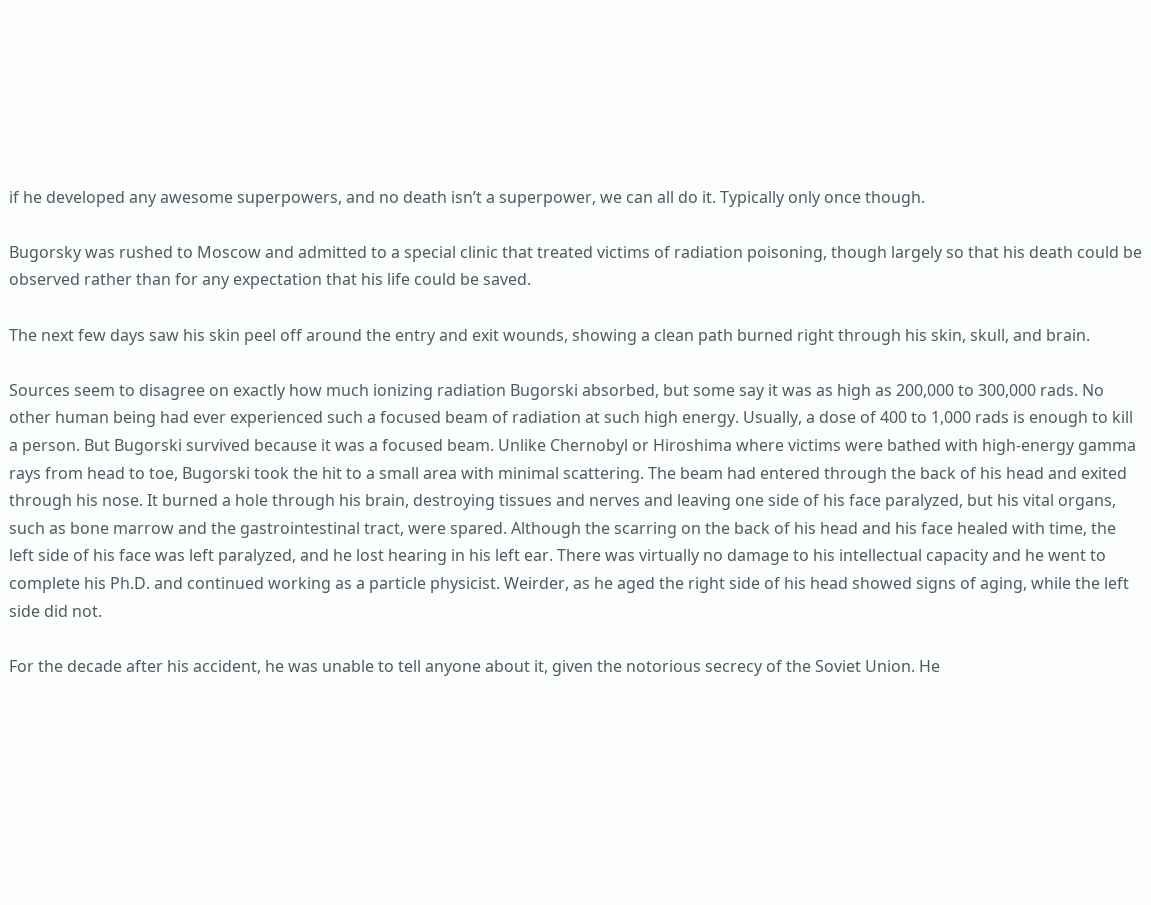if he developed any awesome superpowers, and no death isn’t a superpower, we can all do it. Typically only once though.

Bugorsky was rushed to Moscow and admitted to a special clinic that treated victims of radiation poisoning, though largely so that his death could be observed rather than for any expectation that his life could be saved.

The next few days saw his skin peel off around the entry and exit wounds, showing a clean path burned right through his skin, skull, and brain.

Sources seem to disagree on exactly how much ionizing radiation Bugorski absorbed, but some say it was as high as 200,000 to 300,000 rads. No other human being had ever experienced such a focused beam of radiation at such high energy. Usually, a dose of 400 to 1,000 rads is enough to kill a person. But Bugorski survived because it was a focused beam. Unlike Chernobyl or Hiroshima where victims were bathed with high-energy gamma rays from head to toe, Bugorski took the hit to a small area with minimal scattering. The beam had entered through the back of his head and exited through his nose. It burned a hole through his brain, destroying tissues and nerves and leaving one side of his face paralyzed, but his vital organs, such as bone marrow and the gastrointestinal tract, were spared. Although the scarring on the back of his head and his face healed with time, the left side of his face was left paralyzed, and he lost hearing in his left ear. There was virtually no damage to his intellectual capacity and he went to complete his Ph.D. and continued working as a particle physicist. Weirder, as he aged the right side of his head showed signs of aging, while the left side did not.

For the decade after his accident, he was unable to tell anyone about it, given the notorious secrecy of the Soviet Union. He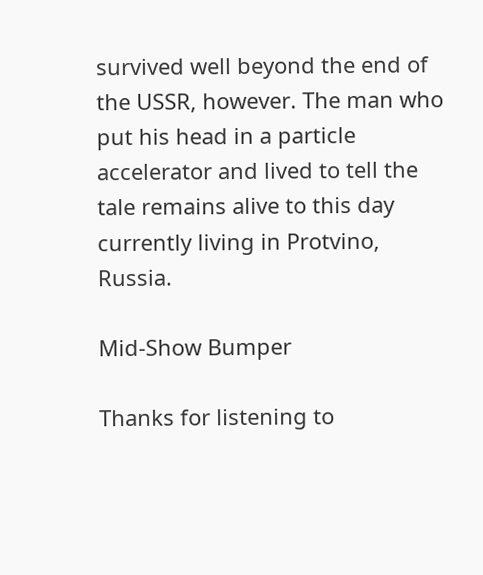survived well beyond the end of the USSR, however. The man who put his head in a particle accelerator and lived to tell the tale remains alive to this day currently living in Protvino, Russia.

Mid-Show Bumper

Thanks for listening to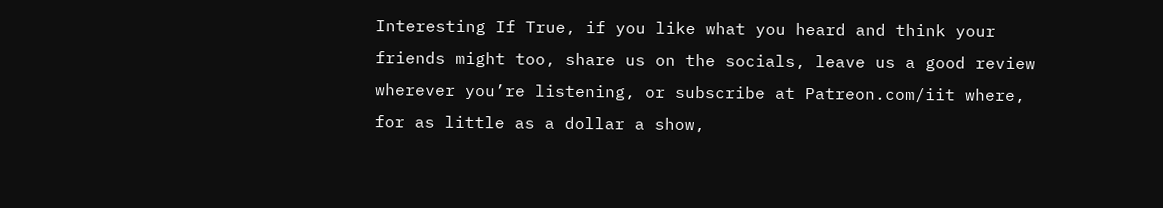Interesting If True, if you like what you heard and think your friends might too, share us on the socials, leave us a good review wherever you’re listening, or subscribe at Patreon.com/iit where, for as little as a dollar a show,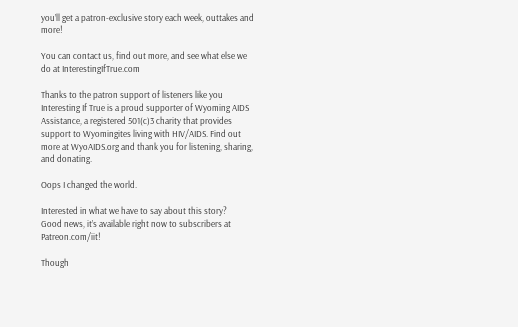you’ll get a patron-exclusive story each week, outtakes and more!

You can contact us, find out more, and see what else we do at InterestingIfTrue.com

Thanks to the patron support of listeners like you Interesting If True is a proud supporter of Wyoming AIDS Assistance, a registered 501(c)3 charity that provides support to Wyomingites living with HIV/AIDS. Find out more at WyoAIDS.org and thank you for listening, sharing, and donating.

Oops I changed the world.

Interested in what we have to say about this story?
Good news, it’s available right now to subscribers at Patreon.com/iit!

Though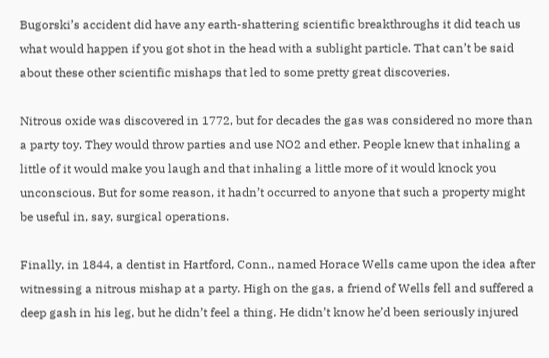Bugorski’s accident did have any earth-shattering scientific breakthroughs it did teach us what would happen if you got shot in the head with a sublight particle. That can’t be said about these other scientific mishaps that led to some pretty great discoveries.

Nitrous oxide was discovered in 1772, but for decades the gas was considered no more than a party toy. They would throw parties and use NO2 and ether. People knew that inhaling a little of it would make you laugh and that inhaling a little more of it would knock you unconscious. But for some reason, it hadn’t occurred to anyone that such a property might be useful in, say, surgical operations.

Finally, in 1844, a dentist in Hartford, Conn., named Horace Wells came upon the idea after witnessing a nitrous mishap at a party. High on the gas, a friend of Wells fell and suffered a deep gash in his leg, but he didn’t feel a thing. He didn’t know he’d been seriously injured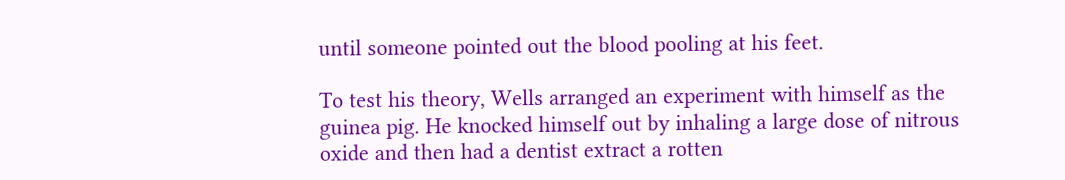until someone pointed out the blood pooling at his feet.

To test his theory, Wells arranged an experiment with himself as the guinea pig. He knocked himself out by inhaling a large dose of nitrous oxide and then had a dentist extract a rotten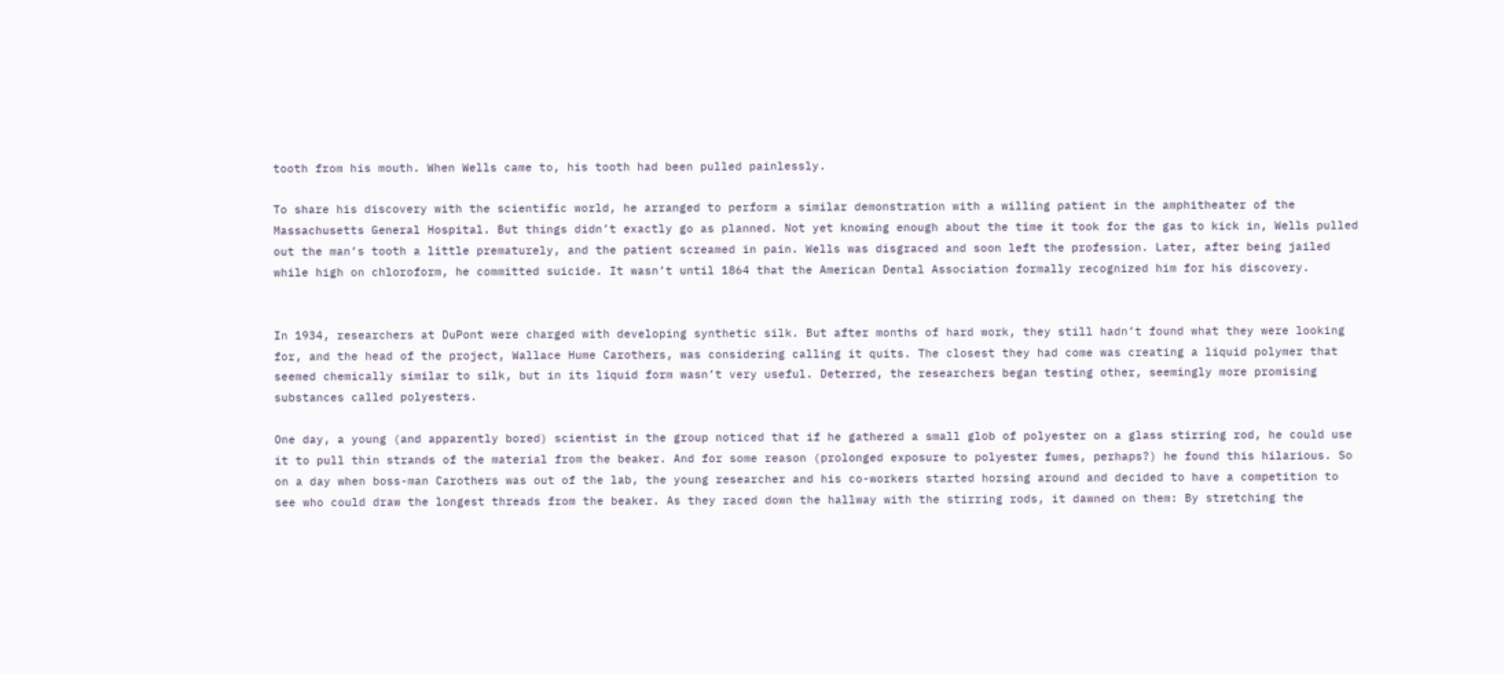tooth from his mouth. When Wells came to, his tooth had been pulled painlessly.

To share his discovery with the scientific world, he arranged to perform a similar demonstration with a willing patient in the amphitheater of the Massachusetts General Hospital. But things didn’t exactly go as planned. Not yet knowing enough about the time it took for the gas to kick in, Wells pulled out the man’s tooth a little prematurely, and the patient screamed in pain. Wells was disgraced and soon left the profession. Later, after being jailed while high on chloroform, he committed suicide. It wasn’t until 1864 that the American Dental Association formally recognized him for his discovery.


In 1934, researchers at DuPont were charged with developing synthetic silk. But after months of hard work, they still hadn’t found what they were looking for, and the head of the project, Wallace Hume Carothers, was considering calling it quits. The closest they had come was creating a liquid polymer that seemed chemically similar to silk, but in its liquid form wasn’t very useful. Deterred, the researchers began testing other, seemingly more promising substances called polyesters.

One day, a young (and apparently bored) scientist in the group noticed that if he gathered a small glob of polyester on a glass stirring rod, he could use it to pull thin strands of the material from the beaker. And for some reason (prolonged exposure to polyester fumes, perhaps?) he found this hilarious. So on a day when boss-man Carothers was out of the lab, the young researcher and his co-workers started horsing around and decided to have a competition to see who could draw the longest threads from the beaker. As they raced down the hallway with the stirring rods, it dawned on them: By stretching the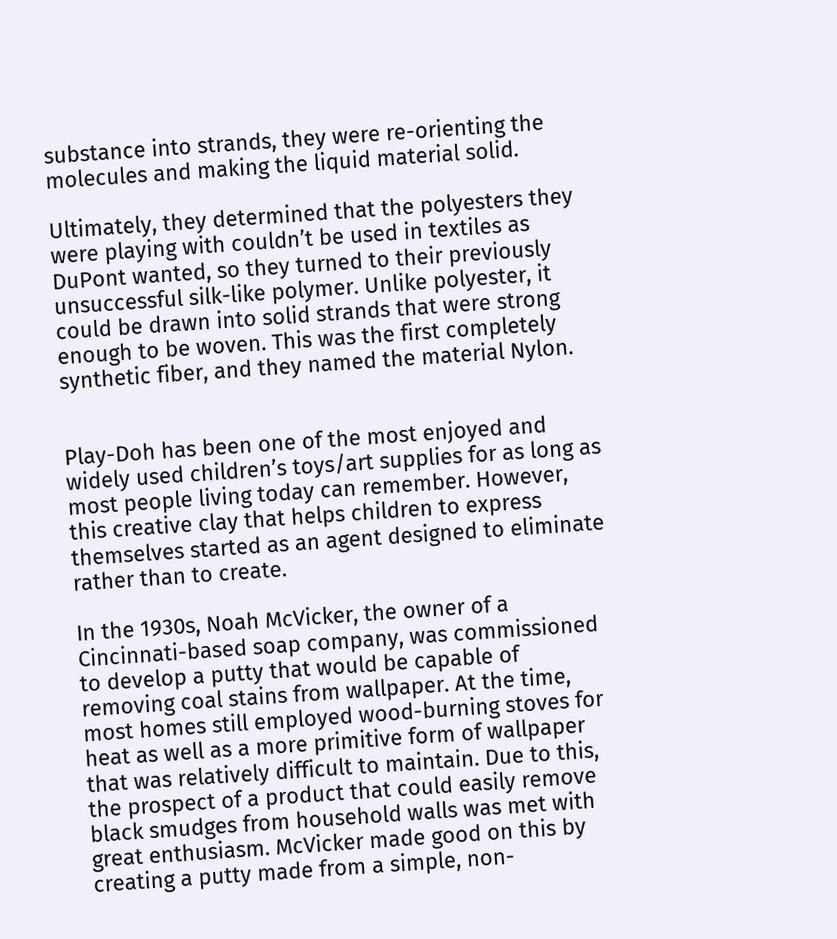substance into strands, they were re-orienting the molecules and making the liquid material solid.

Ultimately, they determined that the polyesters they were playing with couldn’t be used in textiles as DuPont wanted, so they turned to their previously unsuccessful silk-like polymer. Unlike polyester, it could be drawn into solid strands that were strong enough to be woven. This was the first completely synthetic fiber, and they named the material Nylon.


Play-Doh has been one of the most enjoyed and widely used children’s toys/art supplies for as long as most people living today can remember. However, this creative clay that helps children to express themselves started as an agent designed to eliminate rather than to create.

In the 1930s, Noah McVicker, the owner of a Cincinnati-based soap company, was commissioned to develop a putty that would be capable of removing coal stains from wallpaper. At the time, most homes still employed wood-burning stoves for heat as well as a more primitive form of wallpaper that was relatively difficult to maintain. Due to this, the prospect of a product that could easily remove black smudges from household walls was met with great enthusiasm. McVicker made good on this by creating a putty made from a simple, non-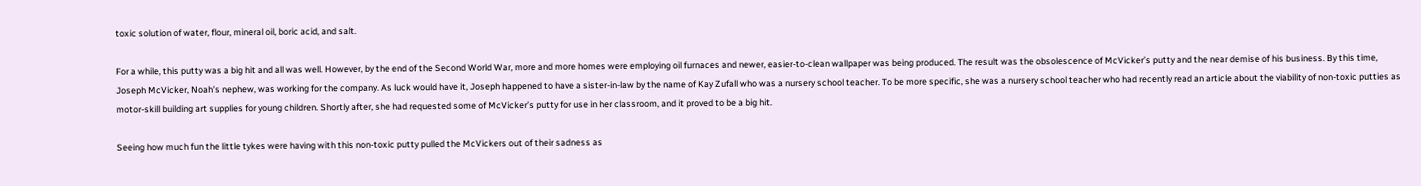toxic solution of water, flour, mineral oil, boric acid, and salt.

For a while, this putty was a big hit and all was well. However, by the end of the Second World War, more and more homes were employing oil furnaces and newer, easier-to-clean wallpaper was being produced. The result was the obsolescence of McVicker’s putty and the near demise of his business. By this time, Joseph McVicker, Noah’s nephew, was working for the company. As luck would have it, Joseph happened to have a sister-in-law by the name of Kay Zufall who was a nursery school teacher. To be more specific, she was a nursery school teacher who had recently read an article about the viability of non-toxic putties as motor-skill building art supplies for young children. Shortly after, she had requested some of McVicker’s putty for use in her classroom, and it proved to be a big hit.

Seeing how much fun the little tykes were having with this non-toxic putty pulled the McVickers out of their sadness as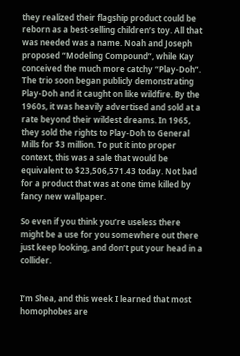they realized their flagship product could be reborn as a best-selling children’s toy. All that was needed was a name. Noah and Joseph proposed “Modeling Compound”, while Kay conceived the much more catchy “Play-Doh”. The trio soon began publicly demonstrating Play-Doh and it caught on like wildfire. By the 1960s, it was heavily advertised and sold at a rate beyond their wildest dreams. In 1965, they sold the rights to Play-Doh to General Mills for $3 million. To put it into proper context, this was a sale that would be equivalent to $23,506,571.43 today. Not bad for a product that was at one time killed by fancy new wallpaper.

So even if you think you’re useless there might be a use for you somewhere out there just keep looking, and don’t put your head in a collider.


I’m Shea, and this week I learned that most homophobes are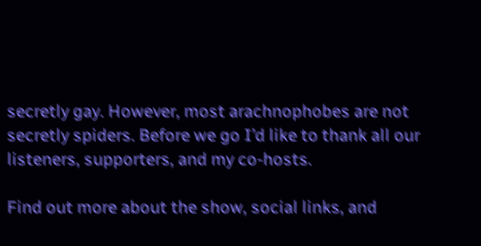secretly gay. However, most arachnophobes are not secretly spiders. Before we go I’d like to thank all our listeners, supporters, and my co-hosts.

Find out more about the show, social links, and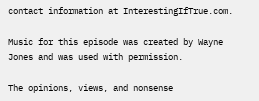contact information at InterestingIfTrue.com.

Music for this episode was created by Wayne Jones and was used with permission.

The opinions, views, and nonsense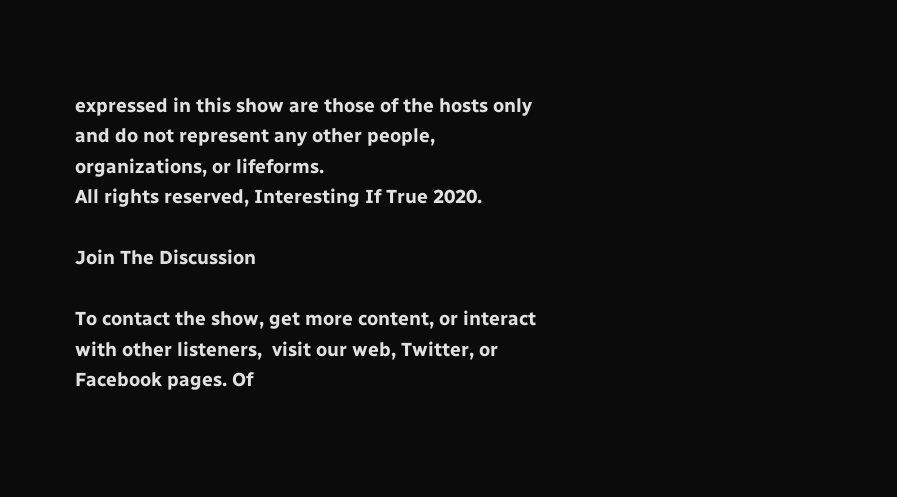expressed in this show are those of the hosts only and do not represent any other people, organizations, or lifeforms.
All rights reserved, Interesting If True 2020.

Join The Discussion

To contact the show, get more content, or interact with other listeners,  visit our web, Twitter, or Facebook pages. Of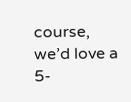course, we’d love a 5-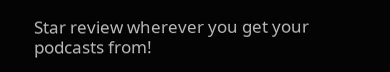Star review wherever you get your podcasts from!